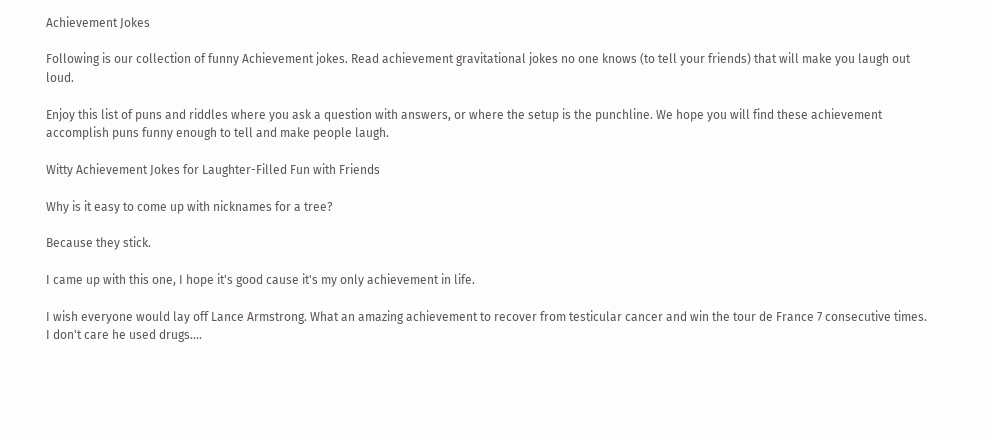Achievement Jokes

Following is our collection of funny Achievement jokes. Read achievement gravitational jokes no one knows (to tell your friends) that will make you laugh out loud.

Enjoy this list of puns and riddles where you ask a question with answers, or where the setup is the punchline. We hope you will find these achievement accomplish puns funny enough to tell and make people laugh.

Witty Achievement Jokes for Laughter-Filled Fun with Friends

Why is it easy to come up with nicknames for a tree?

Because they stick.

I came up with this one, I hope it's good cause it's my only achievement in life.

I wish everyone would lay off Lance Armstrong. What an amazing achievement to recover from testicular cancer and win the tour de France 7 consecutive times. I don't care he used drugs....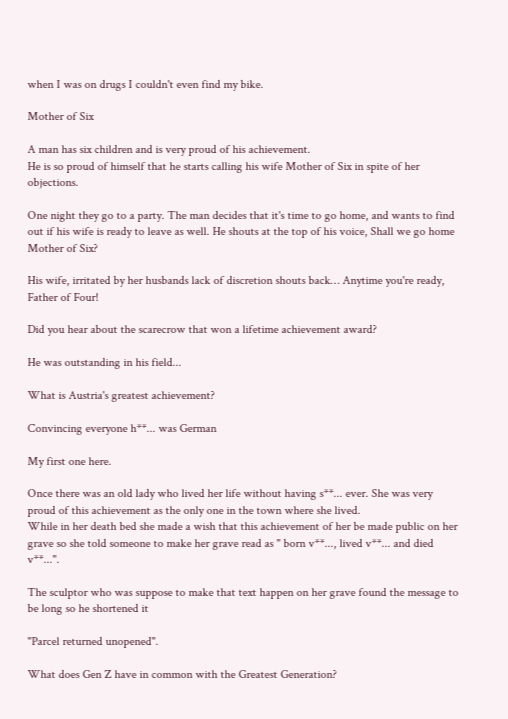when I was on drugs I couldn't even find my bike.

Mother of Six

A man has six children and is very proud of his achievement.
He is so proud of himself that he starts calling his wife Mother of Six in spite of her objections.

One night they go to a party. The man decides that it's time to go home, and wants to find out if his wife is ready to leave as well. He shouts at the top of his voice, Shall we go home Mother of Six?

His wife, irritated by her husbands lack of discretion shouts back… Anytime you're ready, Father of Four!

Did you hear about the scarecrow that won a lifetime achievement award?

He was outstanding in his field...

What is Austria's greatest achievement?

Convincing everyone h**... was German

My first one here.

Once there was an old lady who lived her life without having s**... ever. She was very proud of this achievement as the only one in the town where she lived.
While in her death bed she made a wish that this achievement of her be made public on her grave so she told someone to make her grave read as " born v**..., lived v**... and died v**...".

The sculptor who was suppose to make that text happen on her grave found the message to be long so he shortened it

"Parcel returned unopened".

What does Gen Z have in common with the Greatest Generation?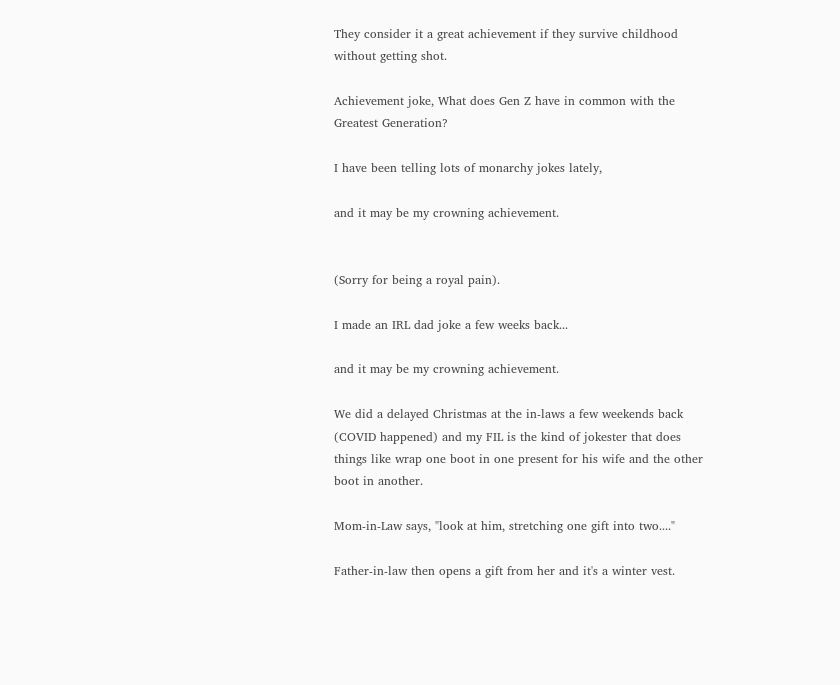They consider it a great achievement if they survive childhood without getting shot.

Achievement joke, What does Gen Z have in common with the Greatest Generation?

I have been telling lots of monarchy jokes lately,

and it may be my crowning achievement.


(Sorry for being a royal pain).

I made an IRL dad joke a few weeks back...

and it may be my crowning achievement.

We did a delayed Christmas at the in-laws a few weekends back (COVID happened) and my FIL is the kind of jokester that does things like wrap one boot in one present for his wife and the other boot in another.

Mom-in-Law says, "look at him, stretching one gift into two...."

Father-in-law then opens a gift from her and it's a winter vest.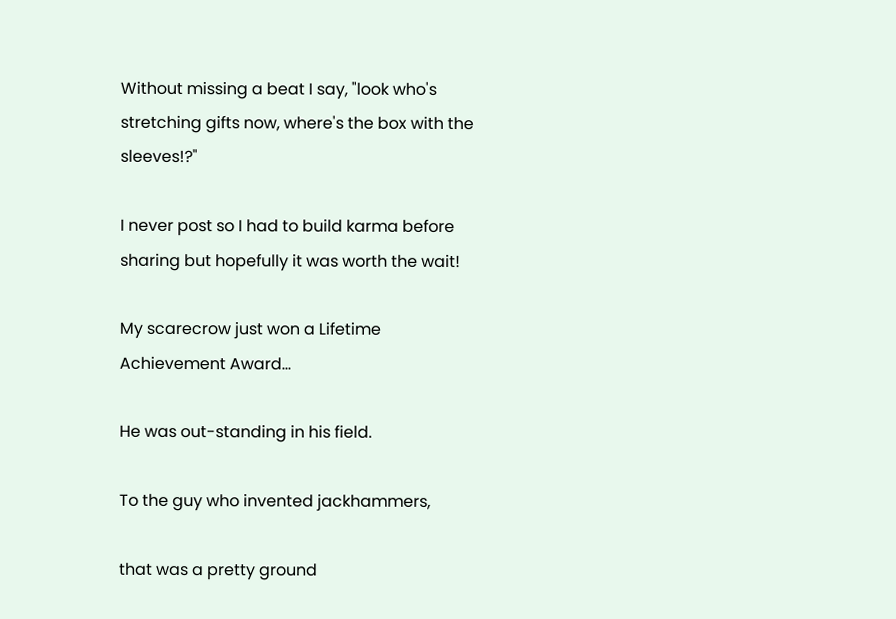Without missing a beat I say, "look who's stretching gifts now, where's the box with the sleeves!?"

I never post so I had to build karma before sharing but hopefully it was worth the wait!

My scarecrow just won a Lifetime Achievement Award...

He was out-standing in his field.

To the guy who invented jackhammers,

that was a pretty ground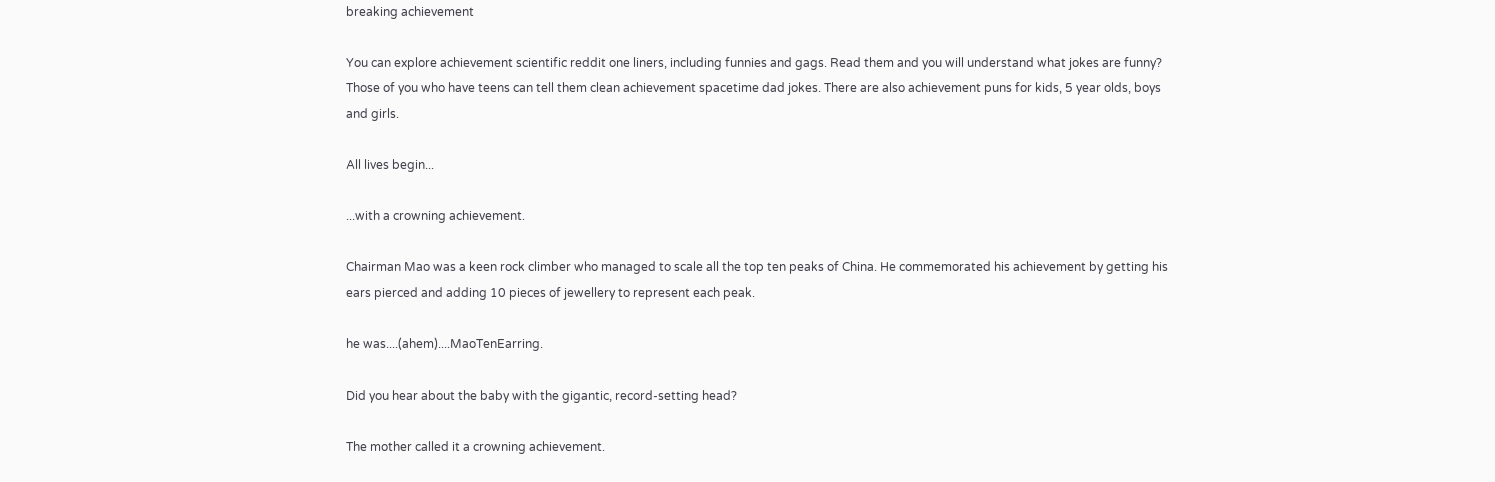breaking achievement

You can explore achievement scientific reddit one liners, including funnies and gags. Read them and you will understand what jokes are funny? Those of you who have teens can tell them clean achievement spacetime dad jokes. There are also achievement puns for kids, 5 year olds, boys and girls.

All lives begin...

...with a crowning achievement.

Chairman Mao was a keen rock climber who managed to scale all the top ten peaks of China. He commemorated his achievement by getting his ears pierced and adding 10 pieces of jewellery to represent each peak.

he was....(ahem)....MaoTenEarring.

Did you hear about the baby with the gigantic, record-setting head?

The mother called it a crowning achievement.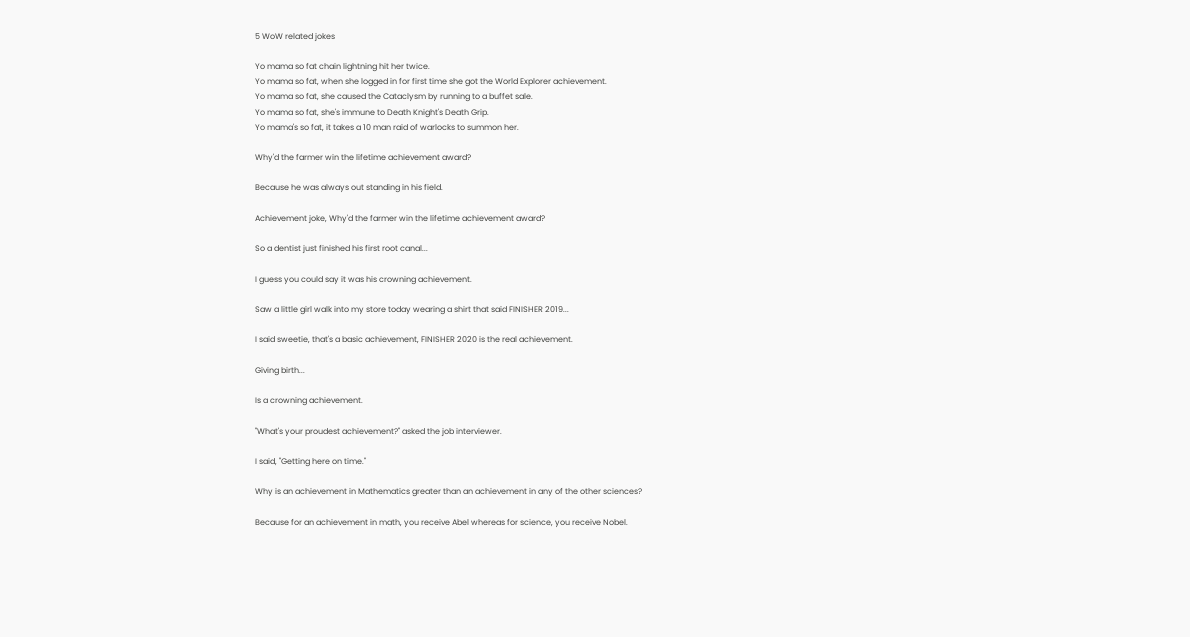5 WoW related jokes

Yo mama so fat chain lightning hit her twice.
Yo mama so fat, when she logged in for first time she got the World Explorer achievement.
Yo mama so fat, she caused the Cataclysm by running to a buffet sale.
Yo mama so fat, she's immune to Death Knight's Death Grip.
Yo mama's so fat, it takes a 10 man raid of warlocks to summon her.

Why'd the farmer win the lifetime achievement award?

Because he was always out standing in his field.

Achievement joke, Why'd the farmer win the lifetime achievement award?

So a dentist just finished his first root canal...

I guess you could say it was his crowning achievement.

Saw a little girl walk into my store today wearing a shirt that said FINISHER 2019...

I said sweetie, that's a basic achievement, FINISHER 2020 is the real achievement.

Giving birth...

Is a crowning achievement.

"What's your proudest achievement?" asked the job interviewer.

I said, "Getting here on time."

Why is an achievement in Mathematics greater than an achievement in any of the other sciences?

Because for an achievement in math, you receive Abel whereas for science, you receive Nobel.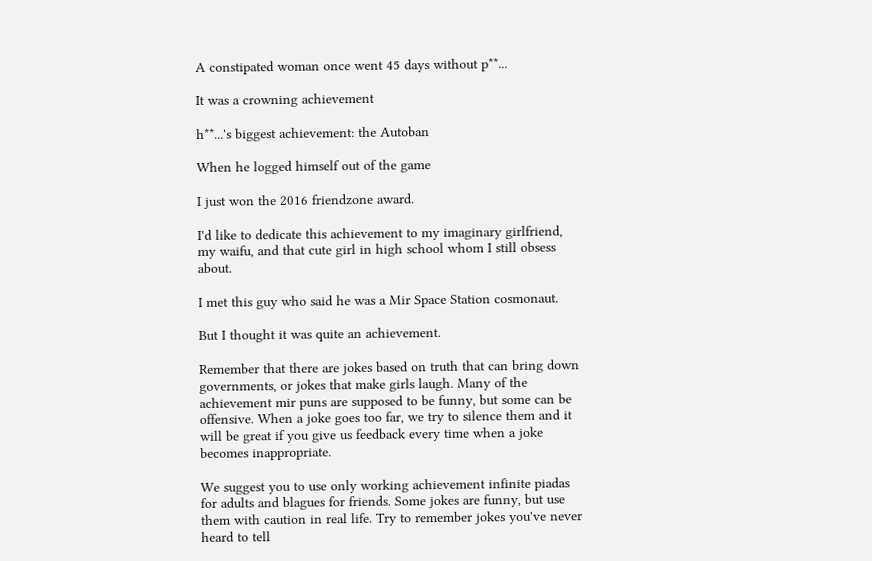A constipated woman once went 45 days without p**...

It was a crowning achievement

h**...'s biggest achievement: the Autoban

When he logged himself out of the game

I just won the 2016 friendzone award.

I'd like to dedicate this achievement to my imaginary girlfriend, my waifu, and that cute girl in high school whom I still obsess about.

I met this guy who said he was a Mir Space Station cosmonaut.

But I thought it was quite an achievement.

Remember that there are jokes based on truth that can bring down governments, or jokes that make girls laugh. Many of the achievement mir puns are supposed to be funny, but some can be offensive. When a joke goes too far, we try to silence them and it will be great if you give us feedback every time when a joke becomes inappropriate.

We suggest you to use only working achievement infinite piadas for adults and blagues for friends. Some jokes are funny, but use them with caution in real life. Try to remember jokes you've never heard to tell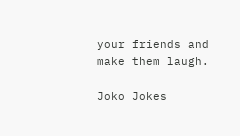your friends and make them laugh.

Joko Jokes